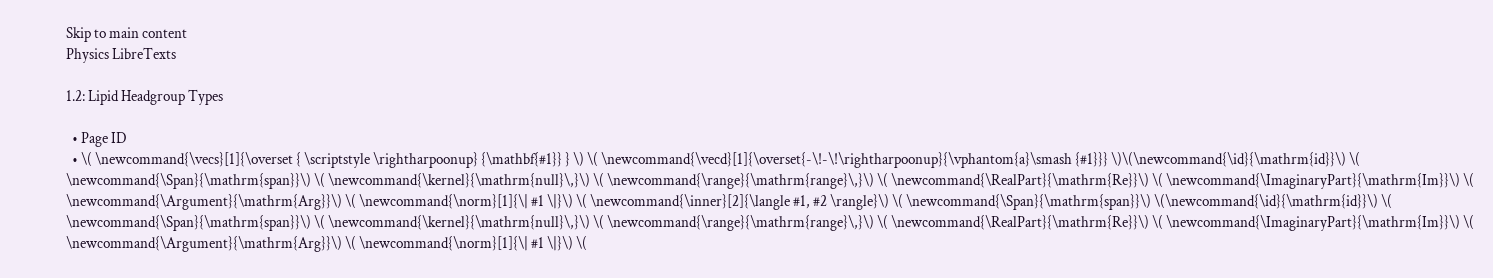Skip to main content
Physics LibreTexts

1.2: Lipid Headgroup Types

  • Page ID
  • \( \newcommand{\vecs}[1]{\overset { \scriptstyle \rightharpoonup} {\mathbf{#1}} } \) \( \newcommand{\vecd}[1]{\overset{-\!-\!\rightharpoonup}{\vphantom{a}\smash {#1}}} \)\(\newcommand{\id}{\mathrm{id}}\) \( \newcommand{\Span}{\mathrm{span}}\) \( \newcommand{\kernel}{\mathrm{null}\,}\) \( \newcommand{\range}{\mathrm{range}\,}\) \( \newcommand{\RealPart}{\mathrm{Re}}\) \( \newcommand{\ImaginaryPart}{\mathrm{Im}}\) \( \newcommand{\Argument}{\mathrm{Arg}}\) \( \newcommand{\norm}[1]{\| #1 \|}\) \( \newcommand{\inner}[2]{\langle #1, #2 \rangle}\) \( \newcommand{\Span}{\mathrm{span}}\) \(\newcommand{\id}{\mathrm{id}}\) \( \newcommand{\Span}{\mathrm{span}}\) \( \newcommand{\kernel}{\mathrm{null}\,}\) \( \newcommand{\range}{\mathrm{range}\,}\) \( \newcommand{\RealPart}{\mathrm{Re}}\) \( \newcommand{\ImaginaryPart}{\mathrm{Im}}\) \( \newcommand{\Argument}{\mathrm{Arg}}\) \( \newcommand{\norm}[1]{\| #1 \|}\) \(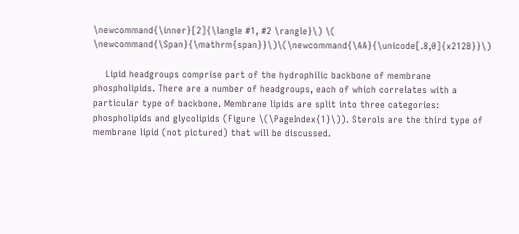\newcommand{\inner}[2]{\langle #1, #2 \rangle}\) \( \newcommand{\Span}{\mathrm{span}}\)\(\newcommand{\AA}{\unicode[.8,0]{x212B}}\)

    Lipid headgroups comprise part of the hydrophilic backbone of membrane phospholipids. There are a number of headgroups, each of which correlates with a particular type of backbone. Membrane lipids are split into three categories: phospholipids and glycolipids (Figure \(\PageIndex{1}\)). Sterols are the third type of membrane lipid (not pictured) that will be discussed.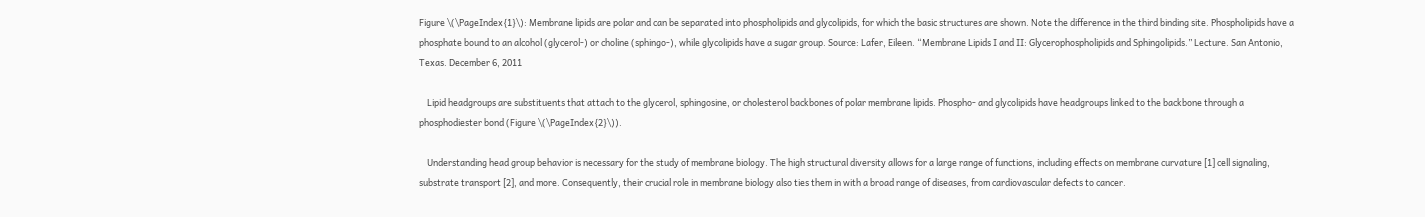Figure \(\PageIndex{1}\): Membrane lipids are polar and can be separated into phospholipids and glycolipids, for which the basic structures are shown. Note the difference in the third binding site. Phospholipids have a phosphate bound to an alcohol (glycerol-) or choline (sphingo-), while glycolipids have a sugar group. Source: Lafer, Eileen. “Membrane Lipids I and II: Glycerophospholipids and Sphingolipids.” Lecture. San Antonio, Texas. December 6, 2011

    Lipid headgroups are substituents that attach to the glycerol, sphingosine, or cholesterol backbones of polar membrane lipids. Phospho- and glycolipids have headgroups linked to the backbone through a phosphodiester bond (Figure \(\PageIndex{2}\)).

    Understanding head group behavior is necessary for the study of membrane biology. The high structural diversity allows for a large range of functions, including effects on membrane curvature [1] cell signaling, substrate transport [2], and more. Consequently, their crucial role in membrane biology also ties them in with a broad range of diseases, from cardiovascular defects to cancer.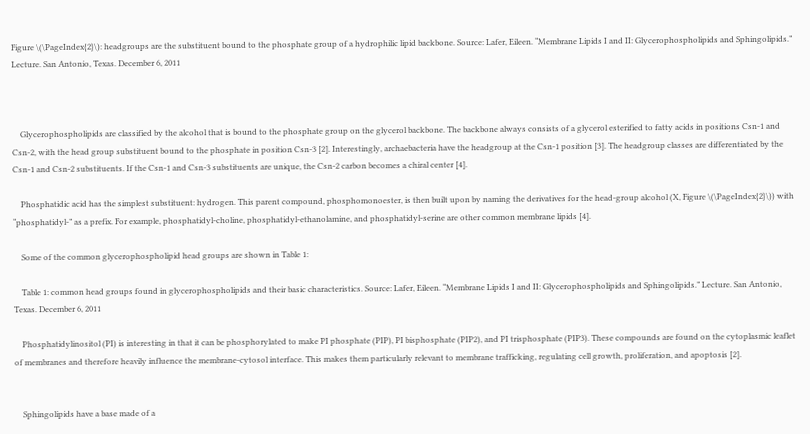Figure \(\PageIndex{2}\): headgroups are the substituent bound to the phosphate group of a hydrophilic lipid backbone. Source: Lafer, Eileen. “Membrane Lipids I and II: Glycerophospholipids and Sphingolipids.” Lecture. San Antonio, Texas. December 6, 2011



    Glycerophospholipids are classified by the alcohol that is bound to the phosphate group on the glycerol backbone. The backbone always consists of a glycerol esterified to fatty acids in positions Csn-1 and Csn-2, with the head group substituent bound to the phosphate in position Csn-3 [2]. Interestingly, archaebacteria have the headgroup at the Csn-1 position [3]. The headgroup classes are differentiated by the Csn-1 and Csn-2 substituents. If the Csn-1 and Csn-3 substituents are unique, the Csn-2 carbon becomes a chiral center [4].

    Phosphatidic acid has the simplest substituent: hydrogen. This parent compound, phosphomonoester, is then built upon by naming the derivatives for the head-group alcohol (X, Figure \(\PageIndex{2}\)) with “phosphatidyl-” as a prefix. For example, phosphatidyl-choline, phosphatidyl-ethanolamine, and phosphatidyl-serine are other common membrane lipids [4].

    Some of the common glycerophospholipid head groups are shown in Table 1:

    Table 1: common head groups found in glycerophospholipids and their basic characteristics. Source: Lafer, Eileen. “Membrane Lipids I and II: Glycerophospholipids and Sphingolipids.” Lecture. San Antonio, Texas. December 6, 2011

    Phosphatidylinositol (PI) is interesting in that it can be phosphorylated to make PI phosphate (PIP), PI bisphosphate (PIP2), and PI trisphosphate (PIP3). These compounds are found on the cytoplasmic leaflet of membranes and therefore heavily influence the membrane-cytosol interface. This makes them particularly relevant to membrane trafficking, regulating cell growth, proliferation, and apoptosis [2].


    Sphingolipids have a base made of a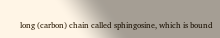long (carbon) chain called sphingosine, which is bound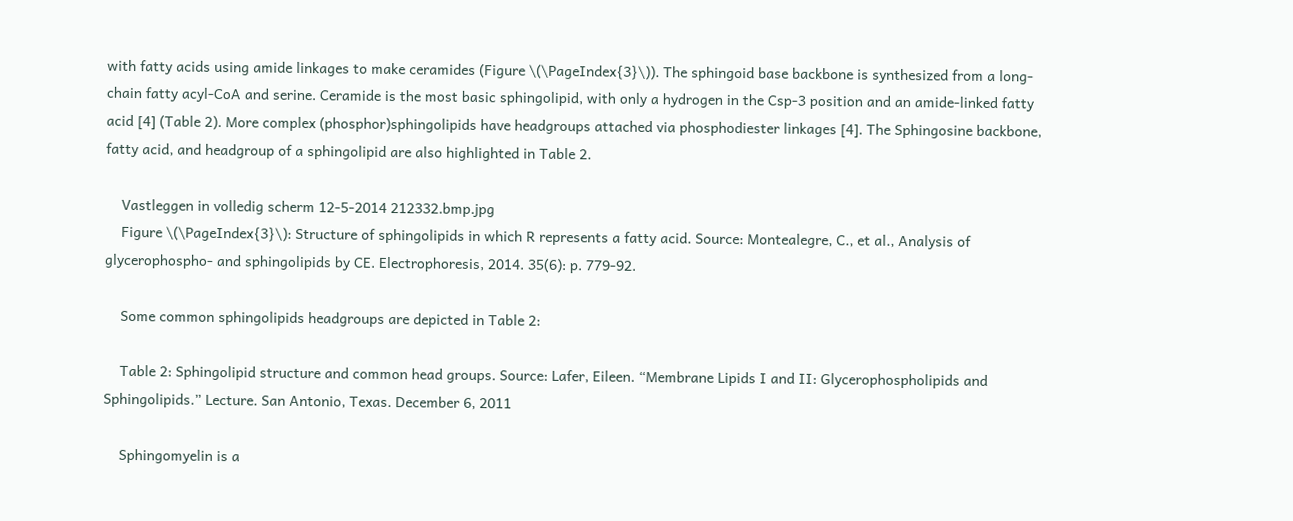with fatty acids using amide linkages to make ceramides (Figure \(\PageIndex{3}\)). The sphingoid base backbone is synthesized from a long-chain fatty acyl-CoA and serine. Ceramide is the most basic sphingolipid, with only a hydrogen in the Csp-3 position and an amide-linked fatty acid [4] (Table 2). More complex (phosphor)sphingolipids have headgroups attached via phosphodiester linkages [4]. The Sphingosine backbone, fatty acid, and headgroup of a sphingolipid are also highlighted in Table 2.

    Vastleggen in volledig scherm 12-5-2014 212332.bmp.jpg
    Figure \(\PageIndex{3}\): Structure of sphingolipids in which R represents a fatty acid. Source: Montealegre, C., et al., Analysis of glycerophospho- and sphingolipids by CE. Electrophoresis, 2014. 35(6): p. 779-92.

    Some common sphingolipids headgroups are depicted in Table 2:

    Table 2: Sphingolipid structure and common head groups. Source: Lafer, Eileen. “Membrane Lipids I and II: Glycerophospholipids and Sphingolipids.” Lecture. San Antonio, Texas. December 6, 2011

    Sphingomyelin is a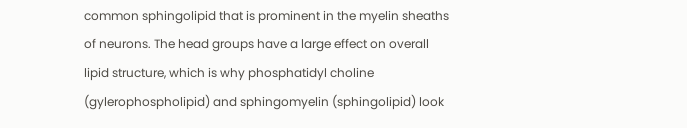common sphingolipid that is prominent in the myelin sheaths of neurons. The head groups have a large effect on overall lipid structure, which is why phosphatidyl choline (gylerophospholipid) and sphingomyelin (sphingolipid) look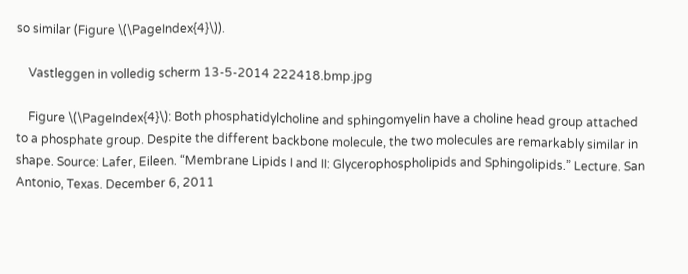so similar (Figure \(\PageIndex{4}\)).

    Vastleggen in volledig scherm 13-5-2014 222418.bmp.jpg

    Figure \(\PageIndex{4}\): Both phosphatidylcholine and sphingomyelin have a choline head group attached to a phosphate group. Despite the different backbone molecule, the two molecules are remarkably similar in shape. Source: Lafer, Eileen. “Membrane Lipids I and II: Glycerophospholipids and Sphingolipids.” Lecture. San Antonio, Texas. December 6, 2011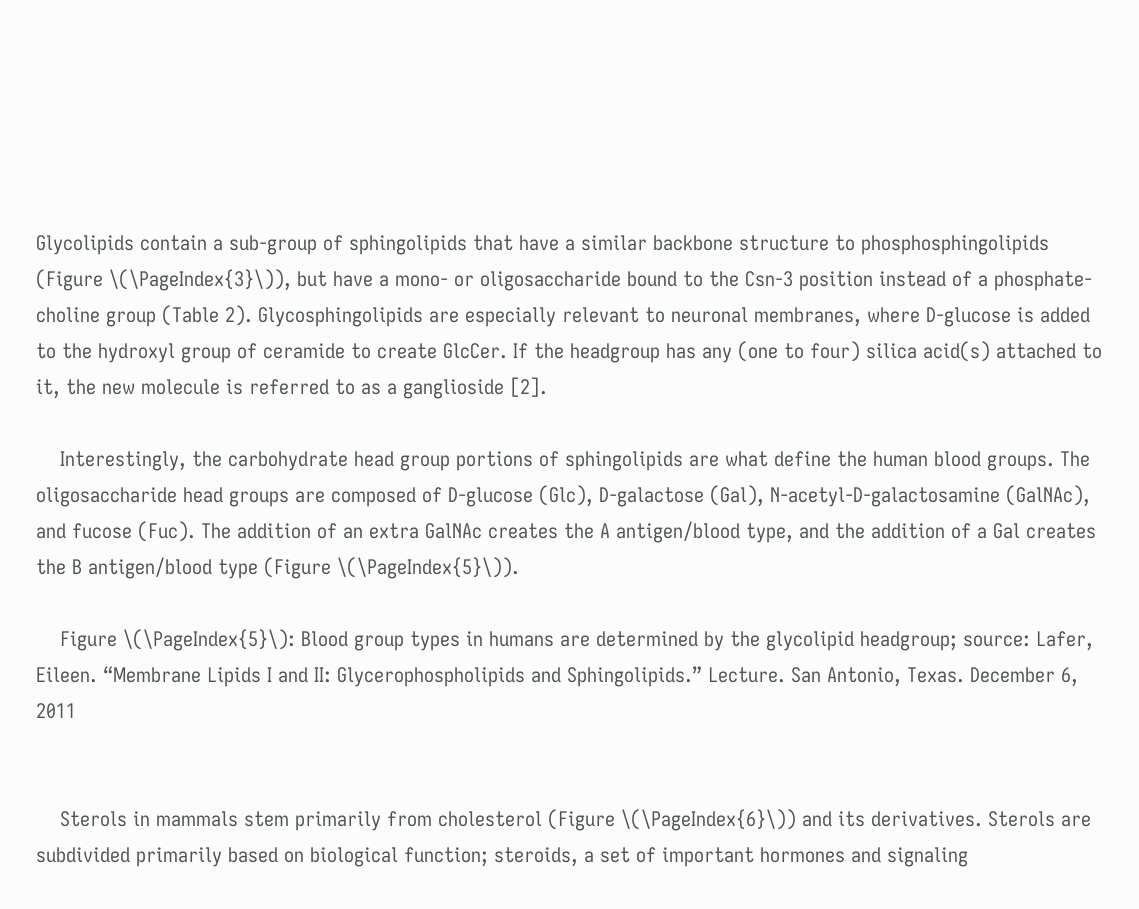Glycolipids contain a sub-group of sphingolipids that have a similar backbone structure to phosphosphingolipids (Figure \(\PageIndex{3}\)), but have a mono- or oligosaccharide bound to the Csn-3 position instead of a phosphate-choline group (Table 2). Glycosphingolipids are especially relevant to neuronal membranes, where D-glucose is added to the hydroxyl group of ceramide to create GlcCer. If the headgroup has any (one to four) silica acid(s) attached to it, the new molecule is referred to as a ganglioside [2].

    Interestingly, the carbohydrate head group portions of sphingolipids are what define the human blood groups. The oligosaccharide head groups are composed of D-glucose (Glc), D-galactose (Gal), N-acetyl-D-galactosamine (GalNAc), and fucose (Fuc). The addition of an extra GalNAc creates the A antigen/blood type, and the addition of a Gal creates the B antigen/blood type (Figure \(\PageIndex{5}\)).

    Figure \(\PageIndex{5}\): Blood group types in humans are determined by the glycolipid headgroup; source: Lafer, Eileen. “Membrane Lipids I and II: Glycerophospholipids and Sphingolipids.” Lecture. San Antonio, Texas. December 6, 2011


    Sterols in mammals stem primarily from cholesterol (Figure \(\PageIndex{6}\)) and its derivatives. Sterols are subdivided primarily based on biological function; steroids, a set of important hormones and signaling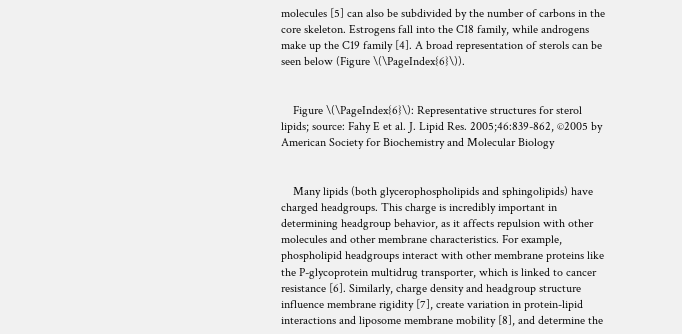molecules [5] can also be subdivided by the number of carbons in the core skeleton. Estrogens fall into the C18 family, while androgens make up the C19 family [4]. A broad representation of sterols can be seen below (Figure \(\PageIndex{6}\)).


    Figure \(\PageIndex{6}\): Representative structures for sterol lipids; source: Fahy E et al. J. Lipid Res. 2005;46:839-862, ©2005 by American Society for Biochemistry and Molecular Biology


    Many lipids (both glycerophospholipids and sphingolipids) have charged headgroups. This charge is incredibly important in determining headgroup behavior, as it affects repulsion with other molecules and other membrane characteristics. For example, phospholipid headgroups interact with other membrane proteins like the P-glycoprotein multidrug transporter, which is linked to cancer resistance [6]. Similarly, charge density and headgroup structure influence membrane rigidity [7], create variation in protein-lipid interactions and liposome membrane mobility [8], and determine the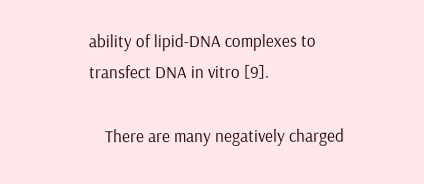ability of lipid-DNA complexes to transfect DNA in vitro [9].

    There are many negatively charged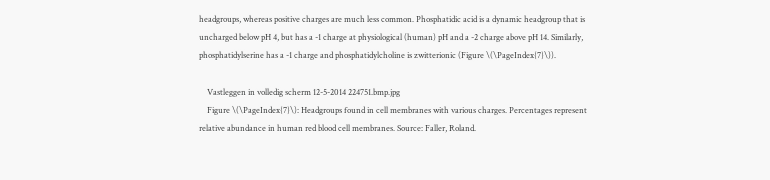headgroups, whereas positive charges are much less common. Phosphatidic acid is a dynamic headgroup that is uncharged below pH 4, but has a -1 charge at physiological (human) pH and a -2 charge above pH 14. Similarly, phosphatidylserine has a -1 charge and phosphatidylcholine is zwitterionic (Figure \(\PageIndex{7}\)).

    Vastleggen in volledig scherm 12-5-2014 224751.bmp.jpg
    Figure \(\PageIndex{7}\): Headgroups found in cell membranes with various charges. Percentages represent relative abundance in human red blood cell membranes. Source: Faller, Roland.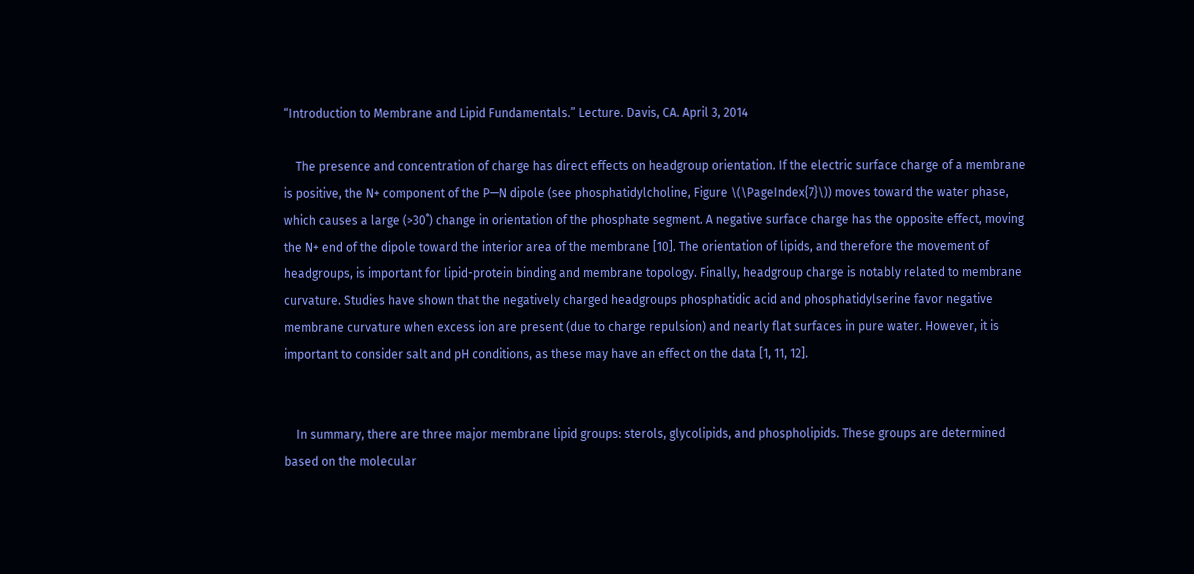“Introduction to Membrane and Lipid Fundamentals.” Lecture. Davis, CA. April 3, 2014

    The presence and concentration of charge has direct effects on headgroup orientation. If the electric surface charge of a membrane is positive, the N+ component of the P—N dipole (see phosphatidylcholine, Figure \(\PageIndex{7}\)) moves toward the water phase, which causes a large (>30˚) change in orientation of the phosphate segment. A negative surface charge has the opposite effect, moving the N+ end of the dipole toward the interior area of the membrane [10]. The orientation of lipids, and therefore the movement of headgroups, is important for lipid-protein binding and membrane topology. Finally, headgroup charge is notably related to membrane curvature. Studies have shown that the negatively charged headgroups phosphatidic acid and phosphatidylserine favor negative membrane curvature when excess ion are present (due to charge repulsion) and nearly flat surfaces in pure water. However, it is important to consider salt and pH conditions, as these may have an effect on the data [1, 11, 12].


    In summary, there are three major membrane lipid groups: sterols, glycolipids, and phospholipids. These groups are determined based on the molecular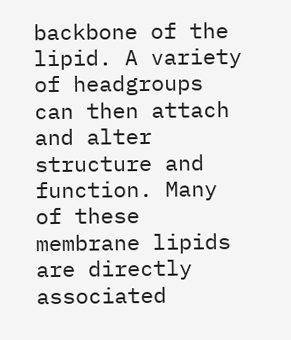backbone of the lipid. A variety of headgroups can then attach and alter structure and function. Many of these membrane lipids are directly associated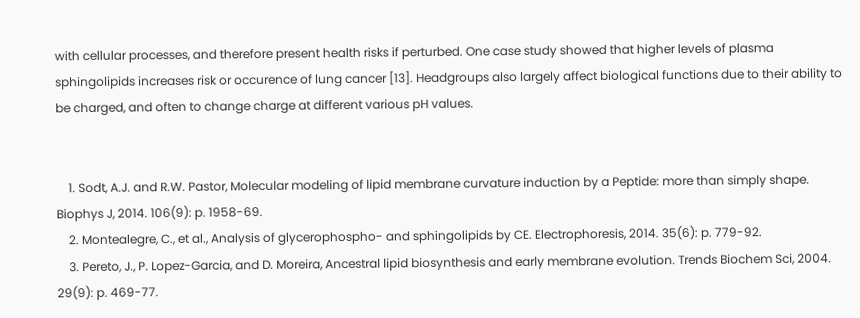with cellular processes, and therefore present health risks if perturbed. One case study showed that higher levels of plasma sphingolipids increases risk or occurence of lung cancer [13]. Headgroups also largely affect biological functions due to their ability to be charged, and often to change charge at different various pH values.


    1. Sodt, A.J. and R.W. Pastor, Molecular modeling of lipid membrane curvature induction by a Peptide: more than simply shape. Biophys J, 2014. 106(9): p. 1958-69.
    2. Montealegre, C., et al., Analysis of glycerophospho- and sphingolipids by CE. Electrophoresis, 2014. 35(6): p. 779-92.
    3. Pereto, J., P. Lopez-Garcia, and D. Moreira, Ancestral lipid biosynthesis and early membrane evolution. Trends Biochem Sci, 2004. 29(9): p. 469-77.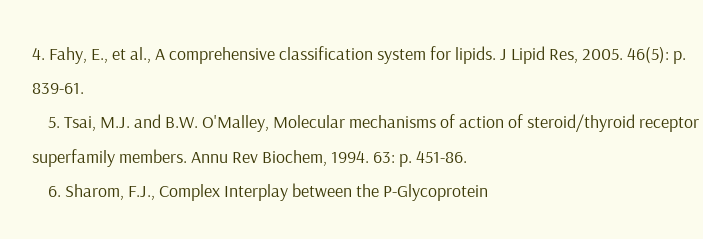4. Fahy, E., et al., A comprehensive classification system for lipids. J Lipid Res, 2005. 46(5): p. 839-61.
    5. Tsai, M.J. and B.W. O'Malley, Molecular mechanisms of action of steroid/thyroid receptor superfamily members. Annu Rev Biochem, 1994. 63: p. 451-86.
    6. Sharom, F.J., Complex Interplay between the P-Glycoprotein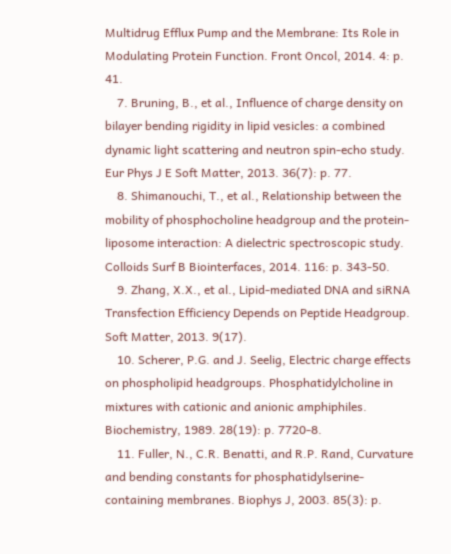Multidrug Efflux Pump and the Membrane: Its Role in Modulating Protein Function. Front Oncol, 2014. 4: p. 41.
    7. Bruning, B., et al., Influence of charge density on bilayer bending rigidity in lipid vesicles: a combined dynamic light scattering and neutron spin-echo study. Eur Phys J E Soft Matter, 2013. 36(7): p. 77.
    8. Shimanouchi, T., et al., Relationship between the mobility of phosphocholine headgroup and the protein-liposome interaction: A dielectric spectroscopic study. Colloids Surf B Biointerfaces, 2014. 116: p. 343-50.
    9. Zhang, X.X., et al., Lipid-mediated DNA and siRNA Transfection Efficiency Depends on Peptide Headgroup. Soft Matter, 2013. 9(17).
    10. Scherer, P.G. and J. Seelig, Electric charge effects on phospholipid headgroups. Phosphatidylcholine in mixtures with cationic and anionic amphiphiles. Biochemistry, 1989. 28(19): p. 7720-8.
    11. Fuller, N., C.R. Benatti, and R.P. Rand, Curvature and bending constants for phosphatidylserine-containing membranes. Biophys J, 2003. 85(3): p.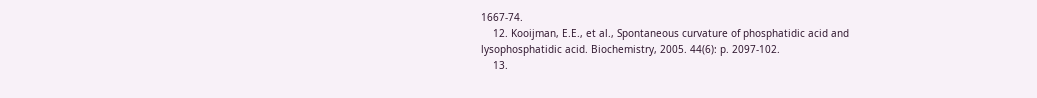1667-74.
    12. Kooijman, E.E., et al., Spontaneous curvature of phosphatidic acid and lysophosphatidic acid. Biochemistry, 2005. 44(6): p. 2097-102.
    13.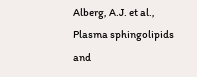Alberg, A.J. et al., Plasma sphingolipids and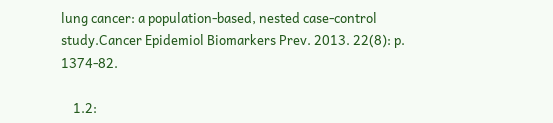lung cancer: a population-based, nested case-control study.Cancer Epidemiol Biomarkers Prev. 2013. 22(8): p. 1374-82.

    1.2: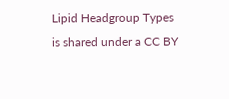Lipid Headgroup Types is shared under a CC BY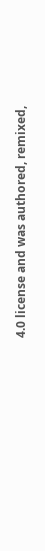4.0 license and was authored, remixed,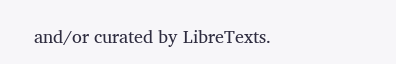and/or curated by LibreTexts.